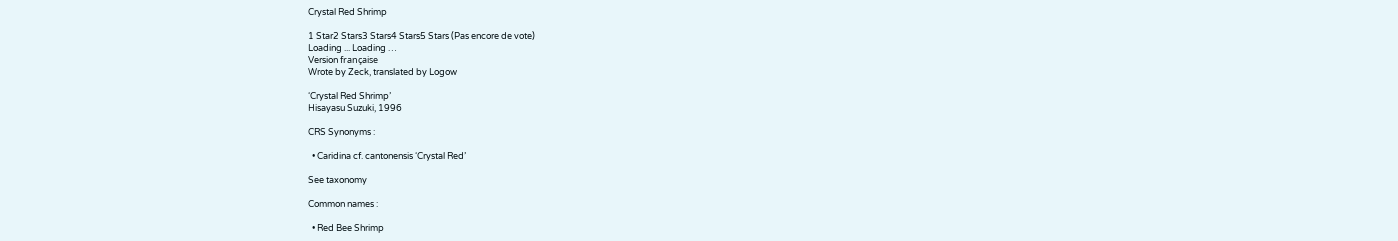Crystal Red Shrimp

1 Star2 Stars3 Stars4 Stars5 Stars (Pas encore de vote)
Loading ... Loading …
Version française
Wrote by Zeck, translated by Logow

‘Crystal Red Shrimp’
Hisayasu Suzuki, 1996

CRS Synonyms :

  • Caridina cf. cantonensis ‘Crystal Red’

See taxonomy

Common names :

  • Red Bee Shrimp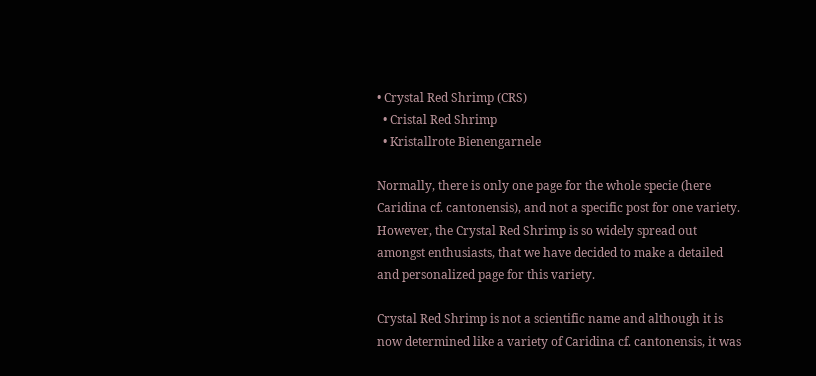• Crystal Red Shrimp (CRS)
  • Cristal Red Shrimp
  • Kristallrote Bienengarnele

Normally, there is only one page for the whole specie (here Caridina cf. cantonensis), and not a specific post for one variety. However, the Crystal Red Shrimp is so widely spread out amongst enthusiasts, that we have decided to make a detailed and personalized page for this variety.

Crystal Red Shrimp is not a scientific name and although it is now determined like a variety of Caridina cf. cantonensis, it was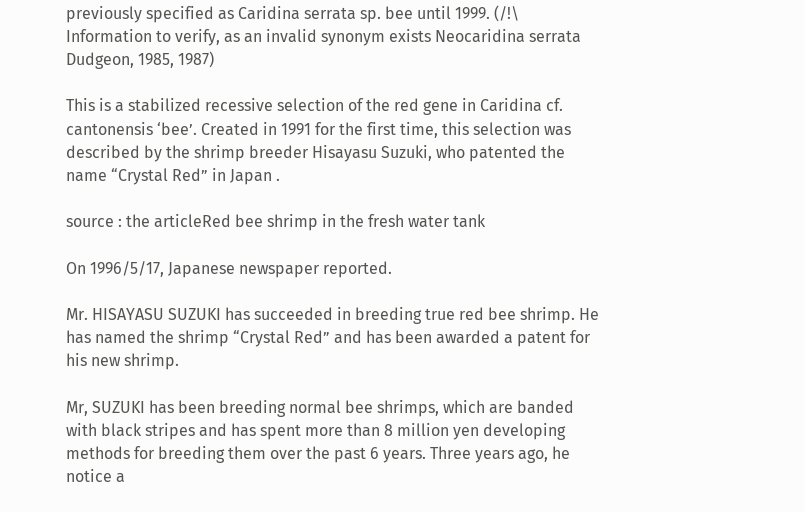previously specified as Caridina serrata sp. bee until 1999. (/!\ Information to verify, as an invalid synonym exists Neocaridina serrata Dudgeon, 1985, 1987)

This is a stabilized recessive selection of the red gene in Caridina cf. cantonensis ‘bee’. Created in 1991 for the first time, this selection was described by the shrimp breeder Hisayasu Suzuki, who patented the name “Crystal Red” in Japan .

source : the articleRed bee shrimp in the fresh water tank

On 1996/5/17, Japanese newspaper reported.

Mr. HISAYASU SUZUKI has succeeded in breeding true red bee shrimp. He has named the shrimp “Crystal Red” and has been awarded a patent for his new shrimp.

Mr, SUZUKI has been breeding normal bee shrimps, which are banded with black stripes and has spent more than 8 million yen developing methods for breeding them over the past 6 years. Three years ago, he notice a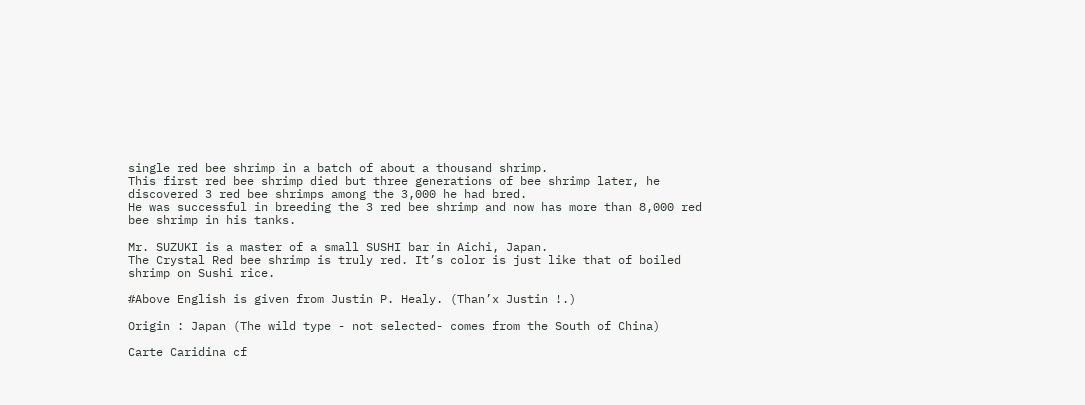single red bee shrimp in a batch of about a thousand shrimp.
This first red bee shrimp died but three generations of bee shrimp later, he discovered 3 red bee shrimps among the 3,000 he had bred.
He was successful in breeding the 3 red bee shrimp and now has more than 8,000 red bee shrimp in his tanks.

Mr. SUZUKI is a master of a small SUSHI bar in Aichi, Japan.
The Crystal Red bee shrimp is truly red. It’s color is just like that of boiled shrimp on Sushi rice.

#Above English is given from Justin P. Healy. (Than’x Justin !.)

Origin : Japan (The wild type - not selected- comes from the South of China)

Carte Caridina cf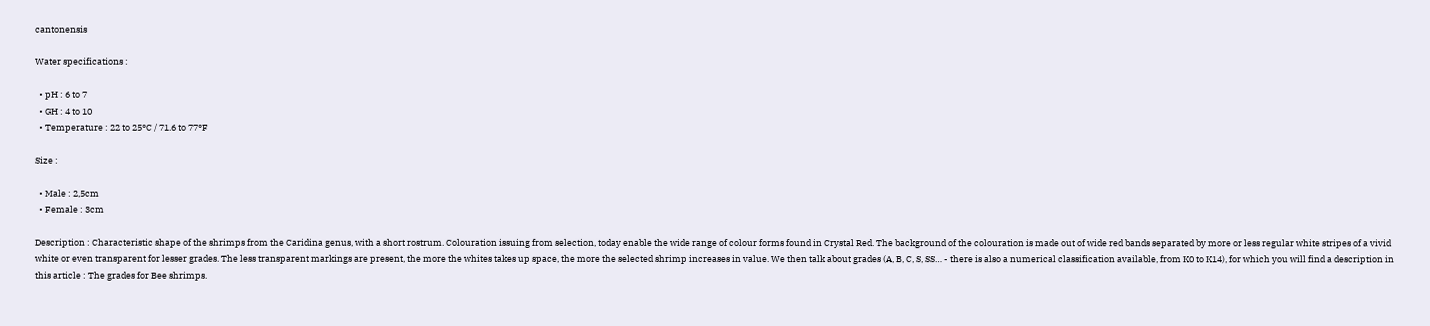cantonensis

Water specifications :

  • pH : 6 to 7
  • GH : 4 to 10
  • Temperature : 22 to 25°C / 71.6 to 77°F

Size :

  • Male : 2,5cm
  • Female : 3cm

Description : Characteristic shape of the shrimps from the Caridina genus, with a short rostrum. Colouration issuing from selection, today enable the wide range of colour forms found in Crystal Red. The background of the colouration is made out of wide red bands separated by more or less regular white stripes of a vivid white or even transparent for lesser grades. The less transparent markings are present, the more the whites takes up space, the more the selected shrimp increases in value. We then talk about grades (A, B, C, S, SS… - there is also a numerical classification available, from K0 to K14), for which you will find a description in this article : The grades for Bee shrimps.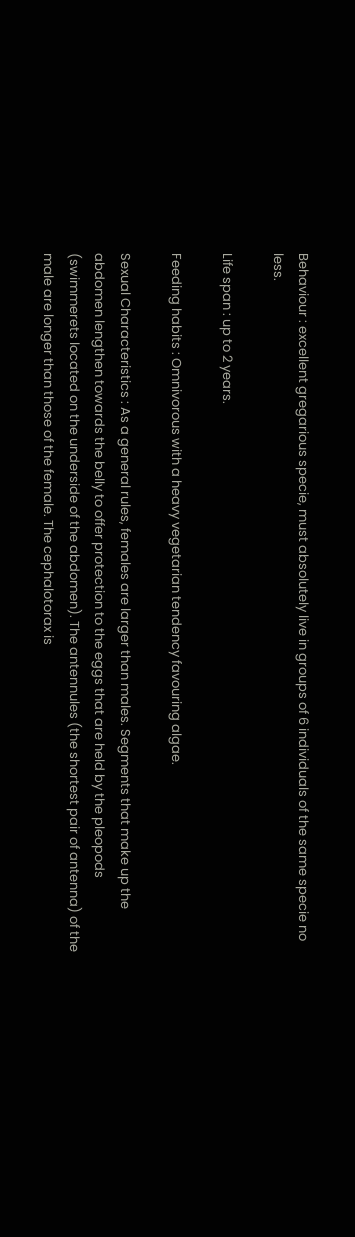Behaviour : excellent gregarious specie, must absolutely live in groups of 6 individuals of the same specie no less.

Life span : up to 2 years.

Feeding habits : Omnivorous with a heavy vegetarian tendency favouring algae.

Sexual Characteristics : As a general rules, females are larger than males. Segments that make up the abdomen lengthen towards the belly to offer protection to the eggs that are held by the pleopods (swimmerets located on the underside of the abdomen). The antennules (the shortest pair of antenna) of the male are longer than those of the female. The cephalotorax is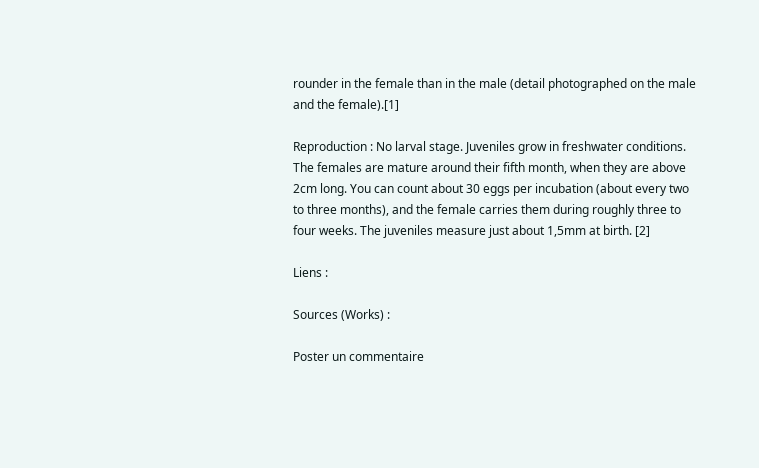rounder in the female than in the male (detail photographed on the male and the female).[1]

Reproduction : No larval stage. Juveniles grow in freshwater conditions. The females are mature around their fifth month, when they are above 2cm long. You can count about 30 eggs per incubation (about every two to three months), and the female carries them during roughly three to four weeks. The juveniles measure just about 1,5mm at birth. [2]

Liens :

Sources (Works) :

Poster un commentaire